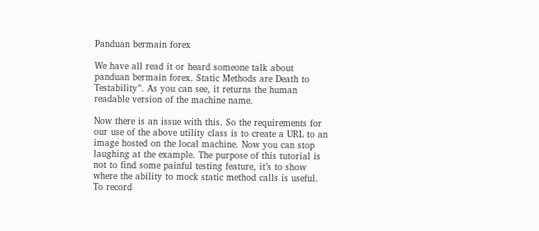Panduan bermain forex

We have all read it or heard someone talk about panduan bermain forex. Static Methods are Death to Testability”. As you can see, it returns the human readable version of the machine name.

Now there is an issue with this. So the requirements for our use of the above utility class is to create a URL to an image hosted on the local machine. Now you can stop laughing at the example. The purpose of this tutorial is not to find some painful testing feature, it’s to show where the ability to mock static method calls is useful. To record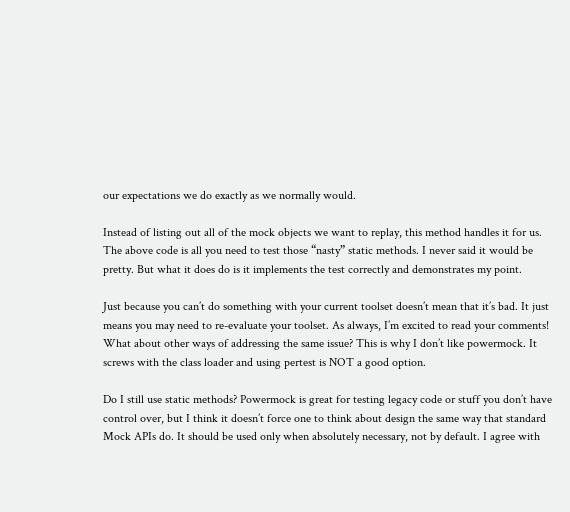our expectations we do exactly as we normally would.

Instead of listing out all of the mock objects we want to replay, this method handles it for us. The above code is all you need to test those “nasty” static methods. I never said it would be pretty. But what it does do is it implements the test correctly and demonstrates my point.

Just because you can’t do something with your current toolset doesn’t mean that it’s bad. It just means you may need to re-evaluate your toolset. As always, I’m excited to read your comments! What about other ways of addressing the same issue? This is why I don’t like powermock. It screws with the class loader and using pertest is NOT a good option.

Do I still use static methods? Powermock is great for testing legacy code or stuff you don’t have control over, but I think it doesn’t force one to think about design the same way that standard Mock APIs do. It should be used only when absolutely necessary, not by default. I agree with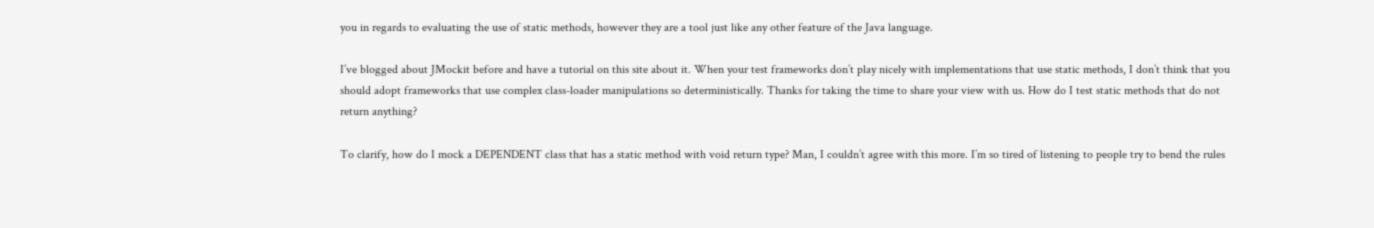you in regards to evaluating the use of static methods, however they are a tool just like any other feature of the Java language.

I’ve blogged about JMockit before and have a tutorial on this site about it. When your test frameworks don’t play nicely with implementations that use static methods, I don’t think that you should adopt frameworks that use complex class-loader manipulations so deterministically. Thanks for taking the time to share your view with us. How do I test static methods that do not return anything?

To clarify, how do I mock a DEPENDENT class that has a static method with void return type? Man, I couldn’t agree with this more. I’m so tired of listening to people try to bend the rules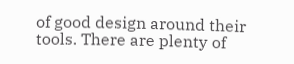of good design around their tools. There are plenty of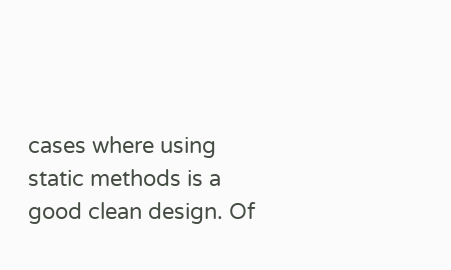cases where using static methods is a good clean design. Of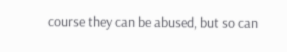course they can be abused, but so can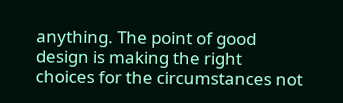anything. The point of good design is making the right choices for the circumstances not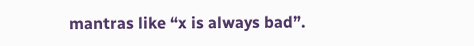mantras like “x is always bad”.